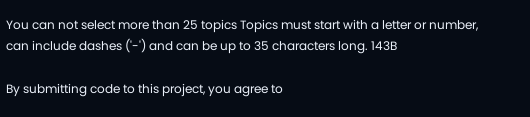You can not select more than 25 topics Topics must start with a letter or number, can include dashes ('-') and can be up to 35 characters long. 143B

By submitting code to this project, you agree to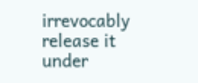irrevocably release it under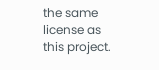the same license as this project.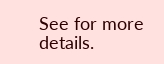See for more details.